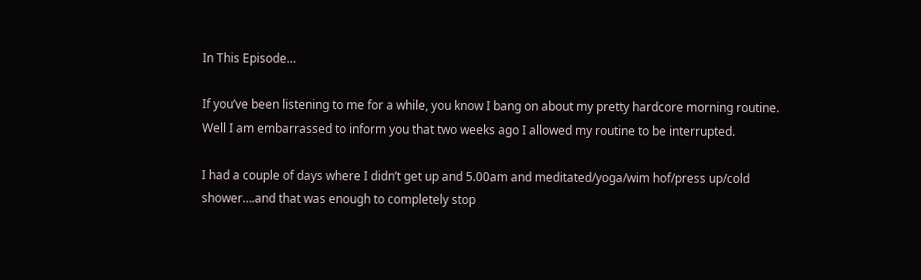In This Episode…

If you’ve been listening to me for a while, you know I bang on about my pretty hardcore morning routine.  Well I am embarrassed to inform you that two weeks ago I allowed my routine to be interrupted.

I had a couple of days where I didn’t get up and 5.00am and meditated/yoga/wim hof/press up/cold shower….and that was enough to completely stop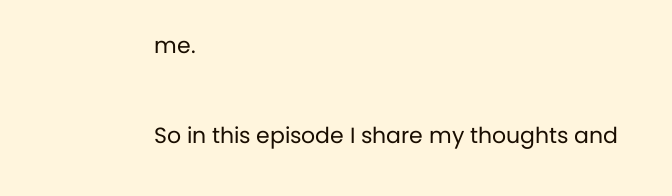me.

So in this episode I share my thoughts and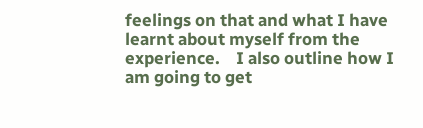feelings on that and what I have learnt about myself from the experience.    I also outline how I am going to get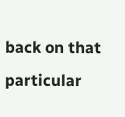back on that particular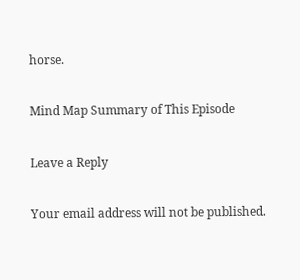horse.

Mind Map Summary of This Episode

Leave a Reply

Your email address will not be published.